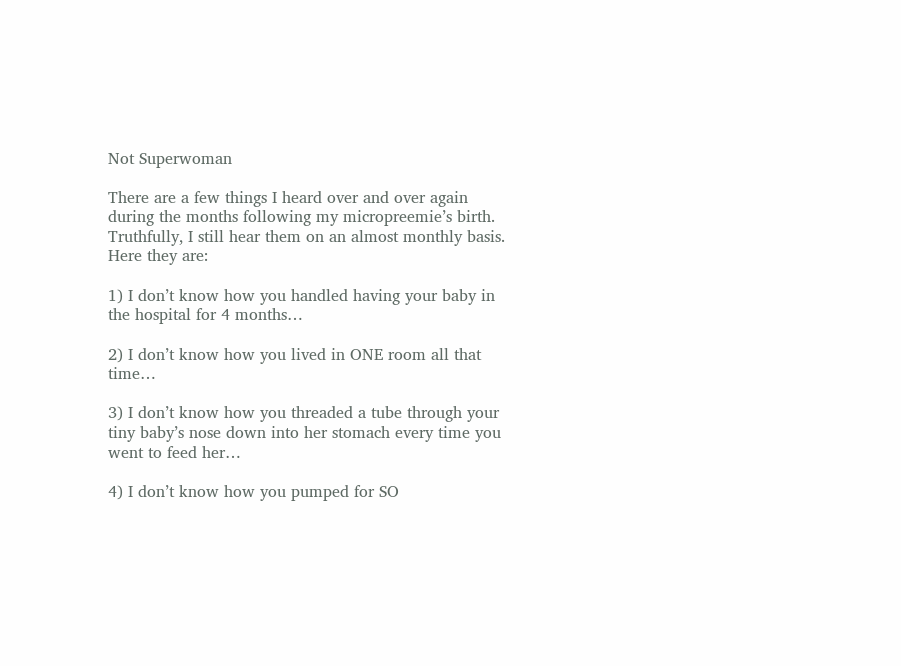Not Superwoman

There are a few things I heard over and over again during the months following my micropreemie’s birth. Truthfully, I still hear them on an almost monthly basis. Here they are:

1) I don’t know how you handled having your baby in the hospital for 4 months…

2) I don’t know how you lived in ONE room all that time…

3) I don’t know how you threaded a tube through your tiny baby’s nose down into her stomach every time you went to feed her…

4) I don’t know how you pumped for SO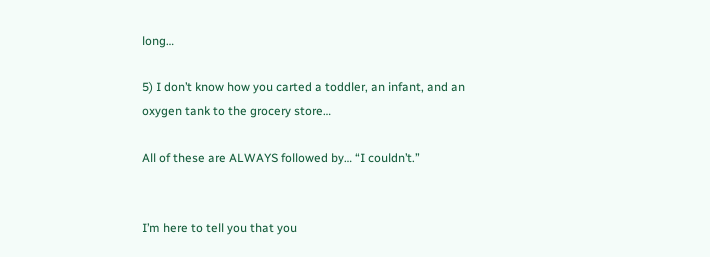long…

5) I don’t know how you carted a toddler, an infant, and an oxygen tank to the grocery store…

All of these are ALWAYS followed by… “I couldn’t.”


I’m here to tell you that you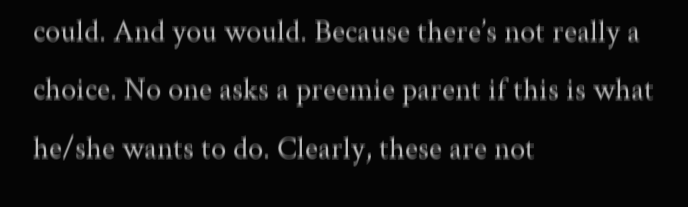could. And you would. Because there’s not really a choice. No one asks a preemie parent if this is what he/she wants to do. Clearly, these are not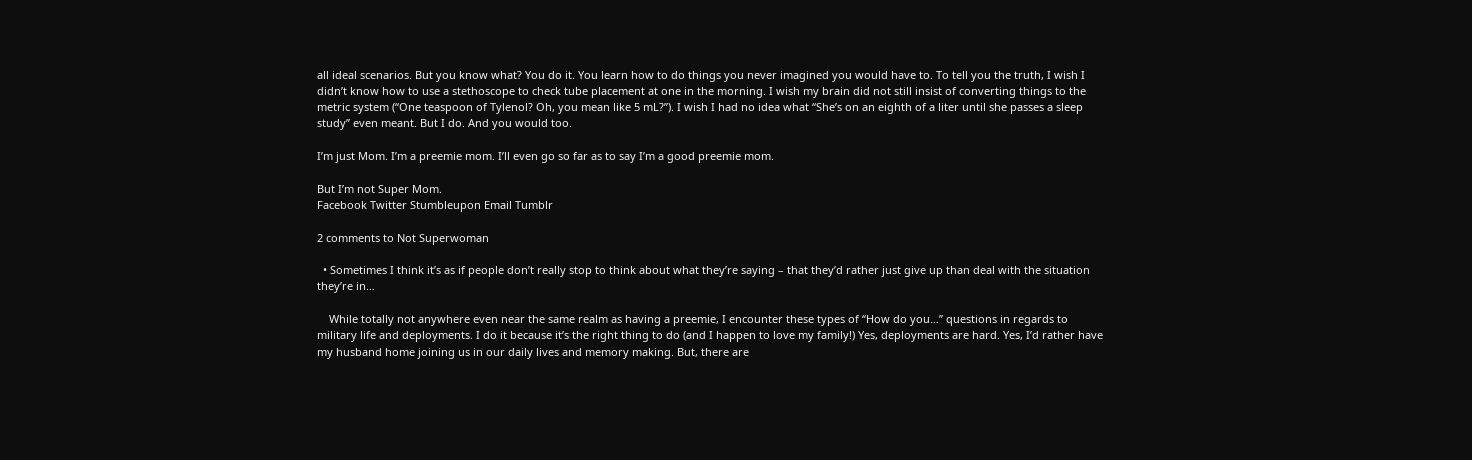all ideal scenarios. But you know what? You do it. You learn how to do things you never imagined you would have to. To tell you the truth, I wish I didn’t know how to use a stethoscope to check tube placement at one in the morning. I wish my brain did not still insist of converting things to the metric system (“One teaspoon of Tylenol? Oh, you mean like 5 mL?”). I wish I had no idea what “She’s on an eighth of a liter until she passes a sleep study” even meant. But I do. And you would too.

I’m just Mom. I’m a preemie mom. I’ll even go so far as to say I’m a good preemie mom.

But I’m not Super Mom.
Facebook Twitter Stumbleupon Email Tumblr

2 comments to Not Superwoman

  • Sometimes I think it’s as if people don’t really stop to think about what they’re saying – that they’d rather just give up than deal with the situation they’re in…

    While totally not anywhere even near the same realm as having a preemie, I encounter these types of “How do you…” questions in regards to military life and deployments. I do it because it’s the right thing to do (and I happen to love my family!) Yes, deployments are hard. Yes, I’d rather have my husband home joining us in our daily lives and memory making. But, there are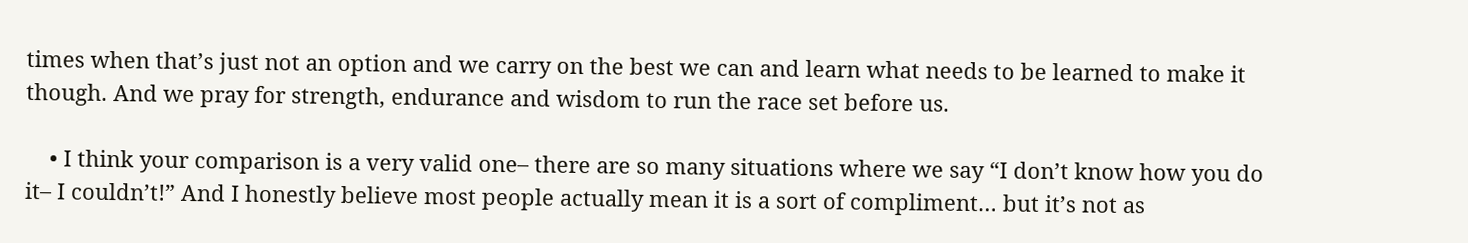times when that’s just not an option and we carry on the best we can and learn what needs to be learned to make it though. And we pray for strength, endurance and wisdom to run the race set before us.

    • I think your comparison is a very valid one– there are so many situations where we say “I don’t know how you do it– I couldn’t!” And I honestly believe most people actually mean it is a sort of compliment… but it’s not as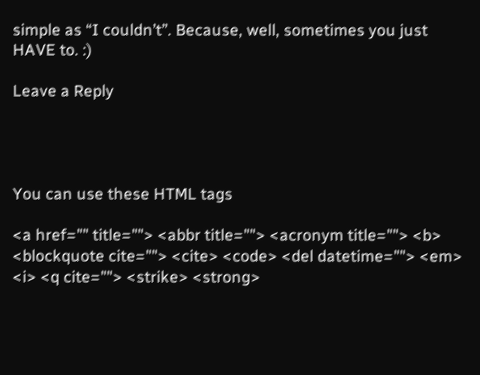simple as “I couldn’t”. Because, well, sometimes you just HAVE to. :)

Leave a Reply




You can use these HTML tags

<a href="" title=""> <abbr title=""> <acronym title=""> <b> <blockquote cite=""> <cite> <code> <del datetime=""> <em> <i> <q cite=""> <strike> <strong>